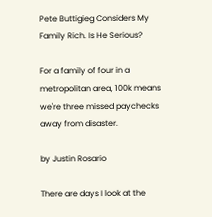Pete Buttigieg Considers My Family Rich. Is He Serious?

For a family of four in a metropolitan area, 100k means we're three missed paychecks away from disaster.

by Justin Rosario

There are days I look at the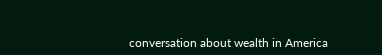conversation about wealth in America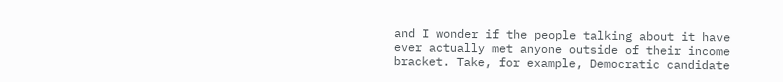and I wonder if the people talking about it have ever actually met anyone outside of their income bracket. Take, for example, Democratic candidate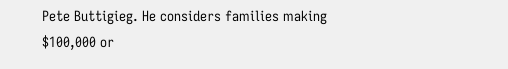Pete Buttigieg. He considers families making $100,000 or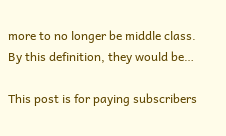more to no longer be middle class. By this definition, they would be…

This post is for paying subscribers